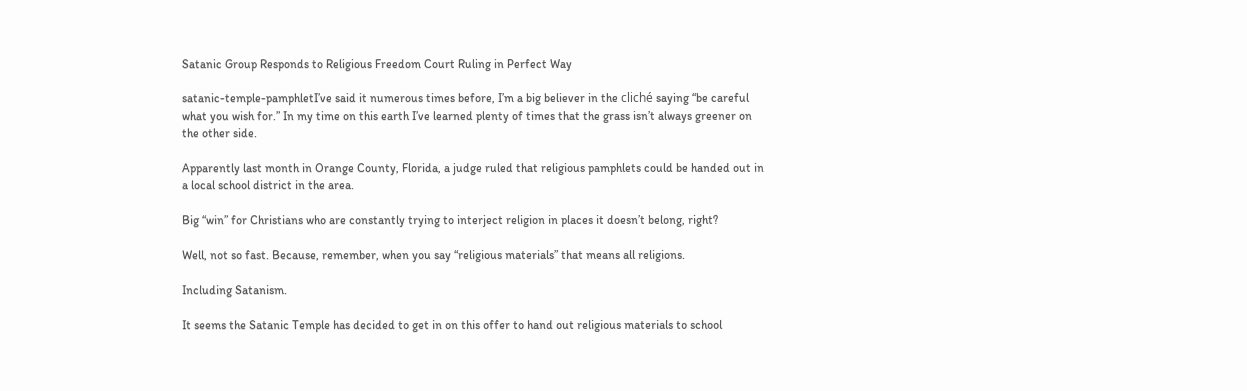Satanic Group Responds to Religious Freedom Court Ruling in Perfect Way

satanic-temple-pamphletI’ve said it numerous times before, I’m a big believer in the cliché saying “be careful what you wish for.” In my time on this earth I’ve learned plenty of times that the grass isn’t always greener on the other side.

Apparently last month in Orange County, Florida, a judge ruled that religious pamphlets could be handed out in a local school district in the area.

Big “win” for Christians who are constantly trying to interject religion in places it doesn’t belong, right?

Well, not so fast. Because, remember, when you say “religious materials” that means all religions.

Including Satanism.

It seems the Satanic Temple has decided to get in on this offer to hand out religious materials to school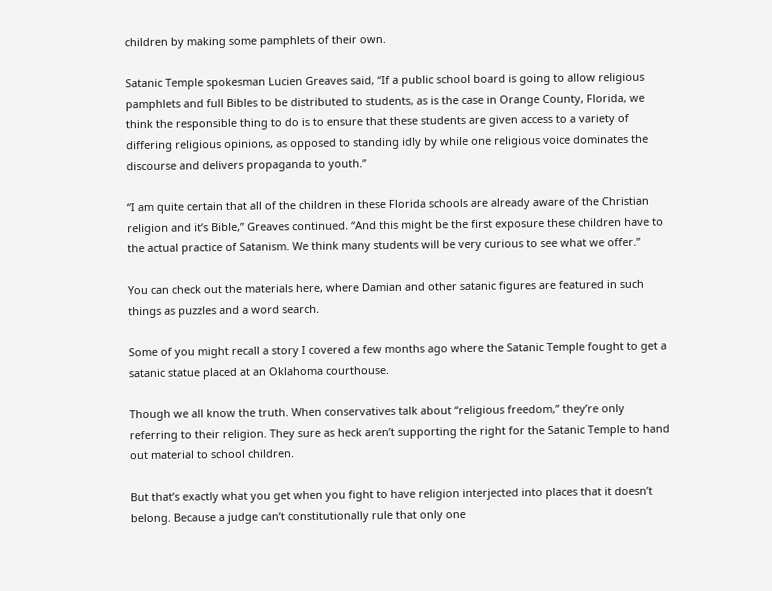children by making some pamphlets of their own.

Satanic Temple spokesman Lucien Greaves said, “If a public school board is going to allow religious pamphlets and full Bibles to be distributed to students, as is the case in Orange County, Florida, we think the responsible thing to do is to ensure that these students are given access to a variety of differing religious opinions, as opposed to standing idly by while one religious voice dominates the discourse and delivers propaganda to youth.”

“I am quite certain that all of the children in these Florida schools are already aware of the Christian religion and it’s Bible,” Greaves continued. “And this might be the first exposure these children have to the actual practice of Satanism. We think many students will be very curious to see what we offer.”

You can check out the materials here, where Damian and other satanic figures are featured in such things as puzzles and a word search.

Some of you might recall a story I covered a few months ago where the Satanic Temple fought to get a satanic statue placed at an Oklahoma courthouse.

Though we all know the truth. When conservatives talk about “religious freedom,” they’re only referring to their religion. They sure as heck aren’t supporting the right for the Satanic Temple to hand out material to school children.

But that’s exactly what you get when you fight to have religion interjected into places that it doesn’t belong. Because a judge can’t constitutionally rule that only one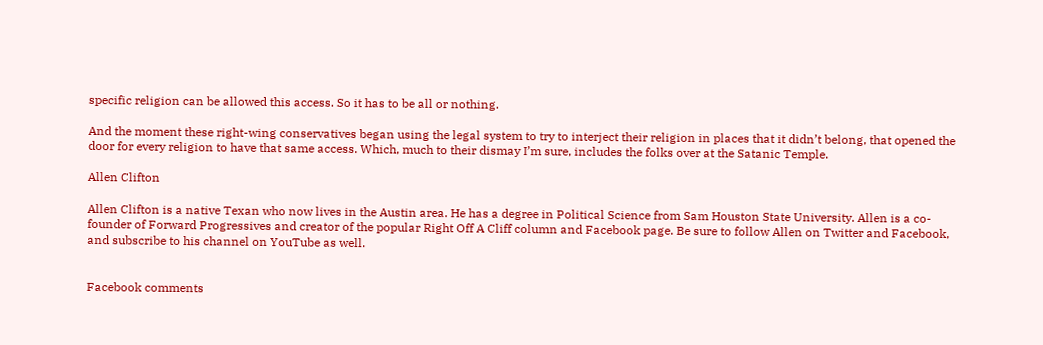specific religion can be allowed this access. So it has to be all or nothing.

And the moment these right-wing conservatives began using the legal system to try to interject their religion in places that it didn’t belong, that opened the door for every religion to have that same access. Which, much to their dismay I’m sure, includes the folks over at the Satanic Temple.

Allen Clifton

Allen Clifton is a native Texan who now lives in the Austin area. He has a degree in Political Science from Sam Houston State University. Allen is a co-founder of Forward Progressives and creator of the popular Right Off A Cliff column and Facebook page. Be sure to follow Allen on Twitter and Facebook, and subscribe to his channel on YouTube as well.


Facebook comments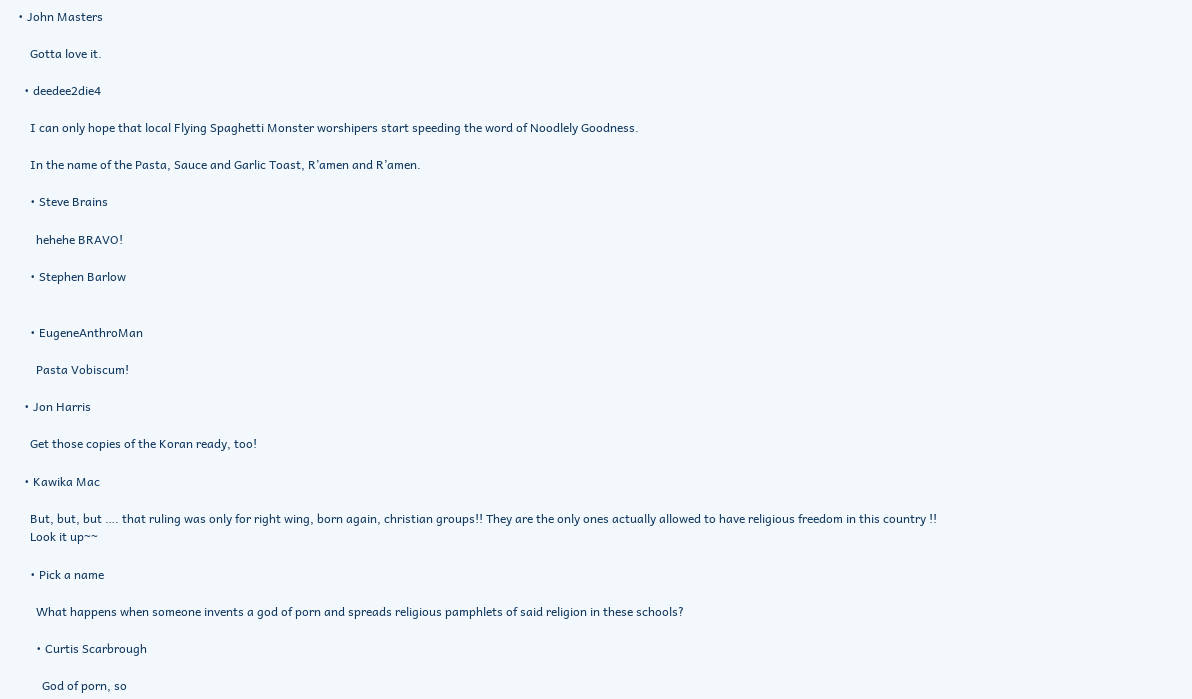• John Masters

    Gotta love it.

  • deedee2die4

    I can only hope that local Flying Spaghetti Monster worshipers start speeding the word of Noodlely Goodness.

    In the name of the Pasta, Sauce and Garlic Toast, R’amen and R’amen.

    • Steve Brains

      hehehe BRAVO!

    • Stephen Barlow


    • EugeneAnthroMan

      Pasta Vobiscum!

  • Jon Harris

    Get those copies of the Koran ready, too!

  • Kawika Mac

    But, but, but …. that ruling was only for right wing, born again, christian groups!! They are the only ones actually allowed to have religious freedom in this country !!
    Look it up~~

    • Pick a name

      What happens when someone invents a god of porn and spreads religious pamphlets of said religion in these schools?

      • Curtis Scarbrough

        God of porn, so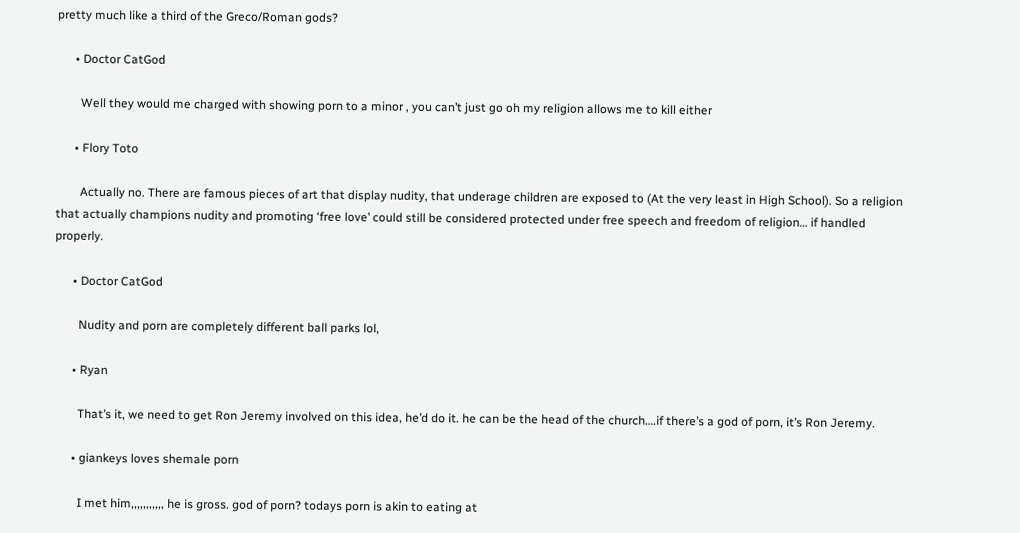pretty much like a third of the Greco/Roman gods?

      • Doctor CatGod

        Well they would me charged with showing porn to a minor , you can’t just go oh my religion allows me to kill either

      • Flory Toto

        Actually no. There are famous pieces of art that display nudity, that underage children are exposed to (At the very least in High School). So a religion that actually champions nudity and promoting ‘free love’ could still be considered protected under free speech and freedom of religion… if handled properly.

      • Doctor CatGod

        Nudity and porn are completely different ball parks lol,

      • Ryan

        That’s it, we need to get Ron Jeremy involved on this idea, he’d do it. he can be the head of the church….if there’s a god of porn, it’s Ron Jeremy.

      • giankeys loves shemale porn

        I met him,,,,,,,,,,, he is gross. god of porn? todays porn is akin to eating at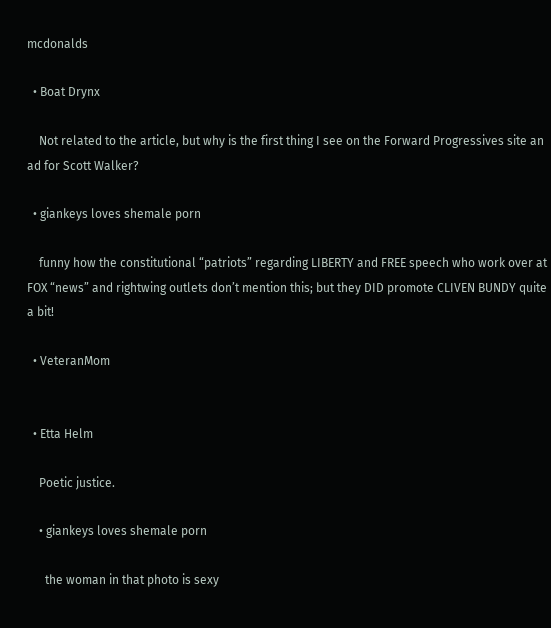mcdonalds

  • Boat Drynx

    Not related to the article, but why is the first thing I see on the Forward Progressives site an ad for Scott Walker?

  • giankeys loves shemale porn

    funny how the constitutional “patriots” regarding LIBERTY and FREE speech who work over at FOX “news” and rightwing outlets don’t mention this; but they DID promote CLIVEN BUNDY quite a bit!

  • VeteranMom


  • Etta Helm

    Poetic justice.

    • giankeys loves shemale porn

      the woman in that photo is sexy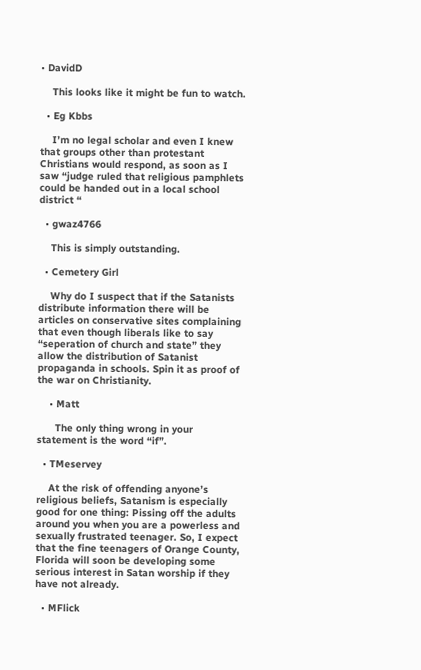• DavidD

    This looks like it might be fun to watch.

  • Eg Kbbs

    I’m no legal scholar and even I knew that groups other than protestant Christians would respond, as soon as I saw “judge ruled that religious pamphlets could be handed out in a local school district “

  • gwaz4766

    This is simply outstanding.

  • Cemetery Girl

    Why do I suspect that if the Satanists distribute information there will be articles on conservative sites complaining that even though liberals like to say “seperation of church and state” they allow the distribution of Satanist propaganda in schools. Spin it as proof of the war on Christianity.

    • Matt

      The only thing wrong in your statement is the word “if”.

  • TMeservey

    At the risk of offending anyone’s religious beliefs, Satanism is especially good for one thing: Pissing off the adults around you when you are a powerless and sexually frustrated teenager. So, I expect that the fine teenagers of Orange County, Florida will soon be developing some serious interest in Satan worship if they have not already.

  • MFlick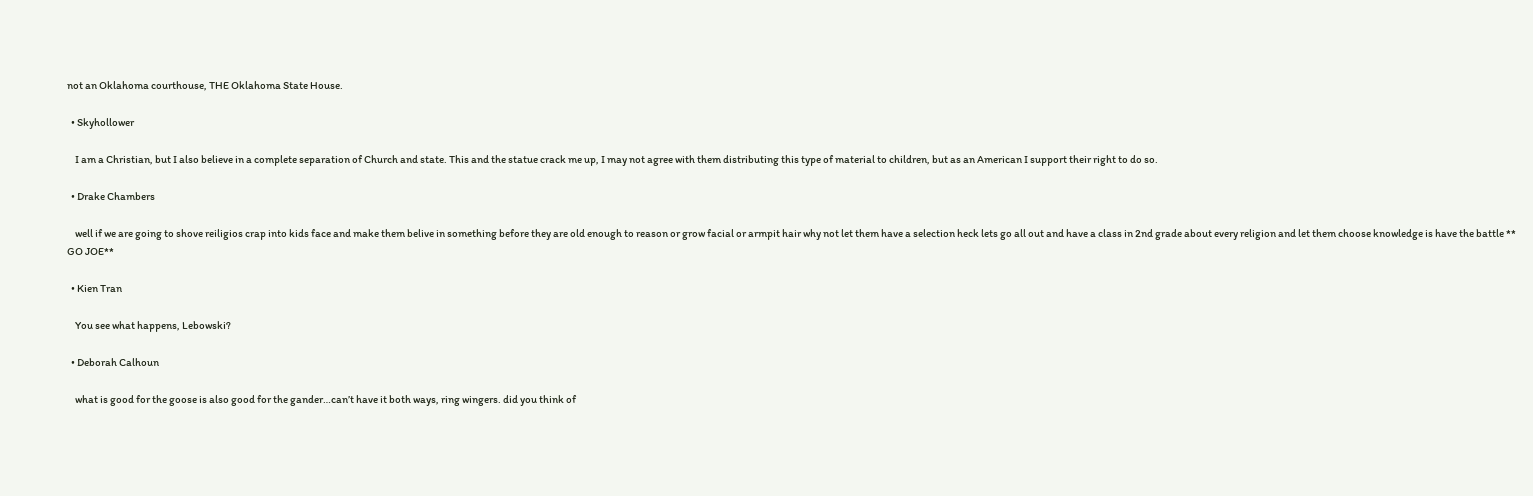not an Oklahoma courthouse, THE Oklahoma State House.

  • Skyhollower

    I am a Christian, but I also believe in a complete separation of Church and state. This and the statue crack me up, I may not agree with them distributing this type of material to children, but as an American I support their right to do so.

  • Drake Chambers

    well if we are going to shove reiligios crap into kids face and make them belive in something before they are old enough to reason or grow facial or armpit hair why not let them have a selection heck lets go all out and have a class in 2nd grade about every religion and let them choose knowledge is have the battle ** GO JOE**

  • Kien Tran

    You see what happens, Lebowski?

  • Deborah Calhoun

    what is good for the goose is also good for the gander…can’t have it both ways, ring wingers. did you think of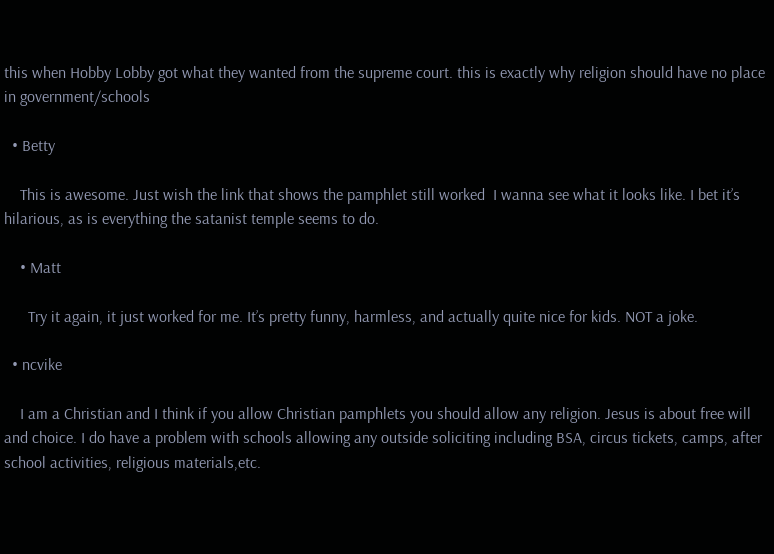this when Hobby Lobby got what they wanted from the supreme court. this is exactly why religion should have no place in government/schools

  • Betty

    This is awesome. Just wish the link that shows the pamphlet still worked  I wanna see what it looks like. I bet it’s hilarious, as is everything the satanist temple seems to do.

    • Matt

      Try it again, it just worked for me. It’s pretty funny, harmless, and actually quite nice for kids. NOT a joke.

  • ncvike

    I am a Christian and I think if you allow Christian pamphlets you should allow any religion. Jesus is about free will and choice. I do have a problem with schools allowing any outside soliciting including BSA, circus tickets, camps, after school activities, religious materials,etc.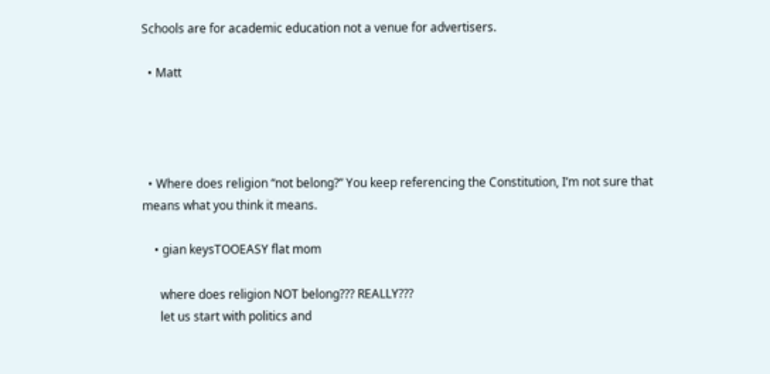Schools are for academic education not a venue for advertisers.

  • Matt




  • Where does religion “not belong?” You keep referencing the Constitution, I’m not sure that means what you think it means.

    • gian keysTOOEASY flat mom

      where does religion NOT belong??? REALLY???
      let us start with politics and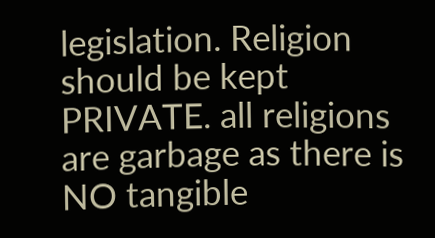legislation. Religion should be kept PRIVATE. all religions are garbage as there is NO tangible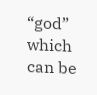“god” which can be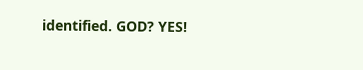identified. GOD? YES!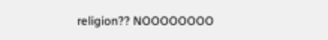religion?? NOOOOOOOO